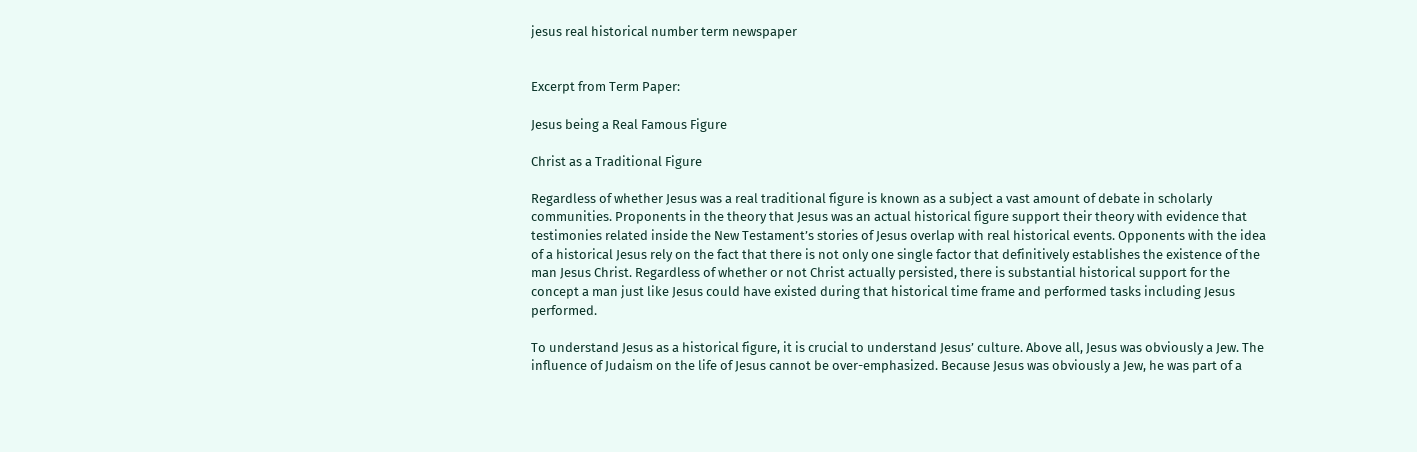jesus real historical number term newspaper


Excerpt from Term Paper:

Jesus being a Real Famous Figure

Christ as a Traditional Figure

Regardless of whether Jesus was a real traditional figure is known as a subject a vast amount of debate in scholarly communities. Proponents in the theory that Jesus was an actual historical figure support their theory with evidence that testimonies related inside the New Testament’s stories of Jesus overlap with real historical events. Opponents with the idea of a historical Jesus rely on the fact that there is not only one single factor that definitively establishes the existence of the man Jesus Christ. Regardless of whether or not Christ actually persisted, there is substantial historical support for the concept a man just like Jesus could have existed during that historical time frame and performed tasks including Jesus performed.

To understand Jesus as a historical figure, it is crucial to understand Jesus’ culture. Above all, Jesus was obviously a Jew. The influence of Judaism on the life of Jesus cannot be over-emphasized. Because Jesus was obviously a Jew, he was part of a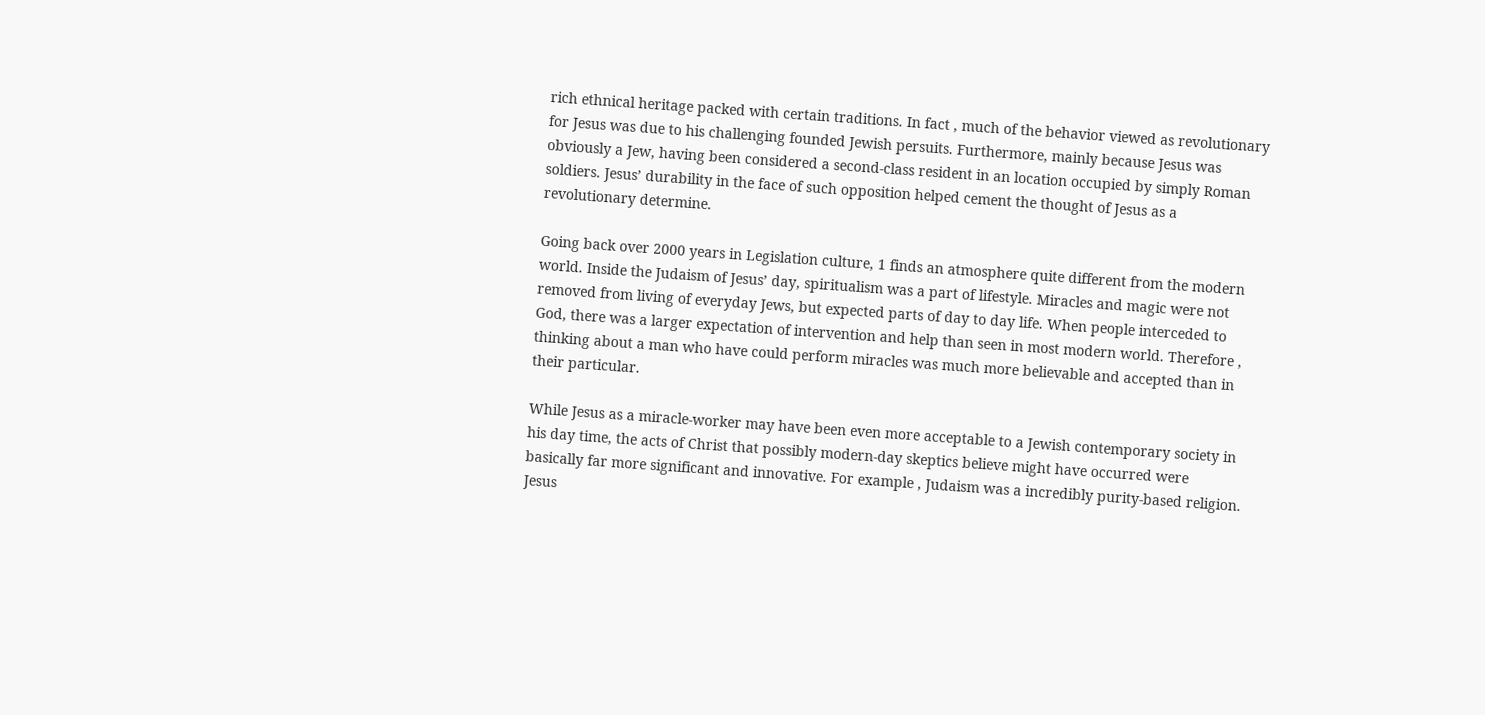rich ethnical heritage packed with certain traditions. In fact , much of the behavior viewed as revolutionary for Jesus was due to his challenging founded Jewish persuits. Furthermore, mainly because Jesus was obviously a Jew, having been considered a second-class resident in an location occupied by simply Roman soldiers. Jesus’ durability in the face of such opposition helped cement the thought of Jesus as a revolutionary determine.

Going back over 2000 years in Legislation culture, 1 finds an atmosphere quite different from the modern world. Inside the Judaism of Jesus’ day, spiritualism was a part of lifestyle. Miracles and magic were not removed from living of everyday Jews, but expected parts of day to day life. When people interceded to God, there was a larger expectation of intervention and help than seen in most modern world. Therefore , thinking about a man who have could perform miracles was much more believable and accepted than in their particular.

While Jesus as a miracle-worker may have been even more acceptable to a Jewish contemporary society in his day time, the acts of Christ that possibly modern-day skeptics believe might have occurred were basically far more significant and innovative. For example , Judaism was a incredibly purity-based religion. Jesus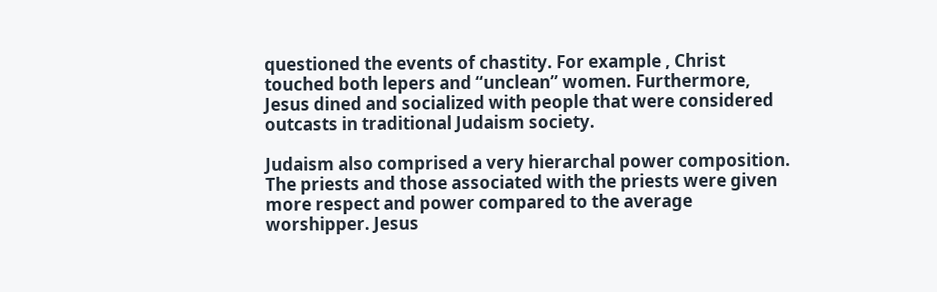questioned the events of chastity. For example , Christ touched both lepers and “unclean” women. Furthermore, Jesus dined and socialized with people that were considered outcasts in traditional Judaism society.

Judaism also comprised a very hierarchal power composition. The priests and those associated with the priests were given more respect and power compared to the average worshipper. Jesus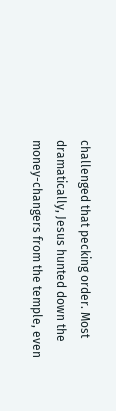challenged that pecking order. Most dramatically, Jesus hunted down the money-changers from the temple, even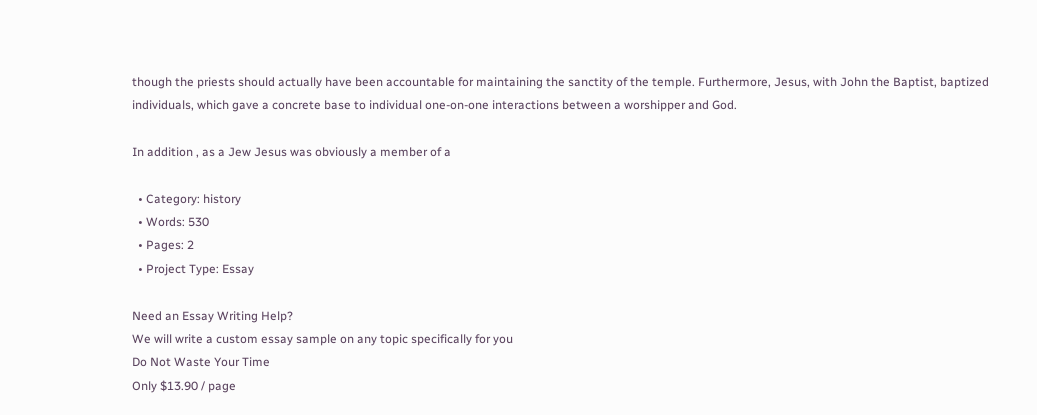though the priests should actually have been accountable for maintaining the sanctity of the temple. Furthermore, Jesus, with John the Baptist, baptized individuals, which gave a concrete base to individual one-on-one interactions between a worshipper and God.

In addition , as a Jew Jesus was obviously a member of a

  • Category: history
  • Words: 530
  • Pages: 2
  • Project Type: Essay

Need an Essay Writing Help?
We will write a custom essay sample on any topic specifically for you
Do Not Waste Your Time
Only $13.90 / page